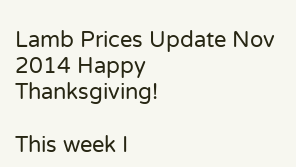Lamb Prices Update Nov 2014 Happy Thanksgiving!

This week I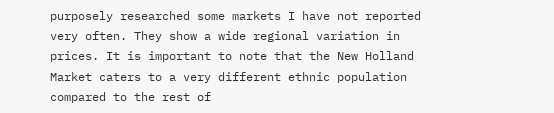purposely researched some markets I have not reported very often. They show a wide regional variation in prices. It is important to note that the New Holland Market caters to a very different ethnic population compared to the rest of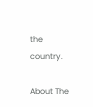the country.

About The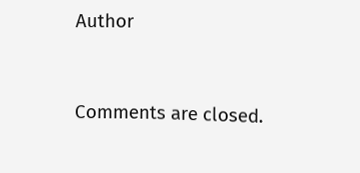Author


Comments are closed.